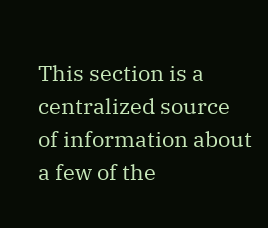This section is a centralized source of information about a few of the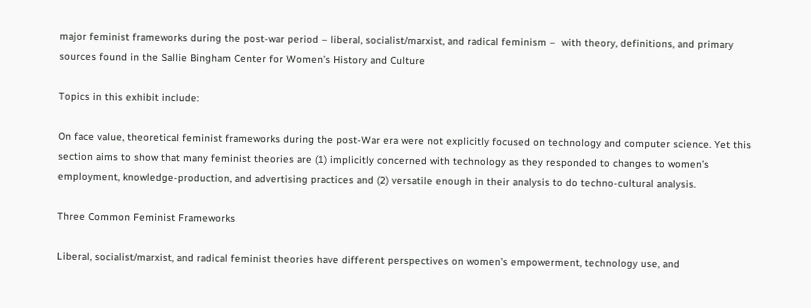major feminist frameworks during the post-war period – liberal, socialist/marxist, and radical feminism –  with theory, definitions, and primary sources found in the Sallie Bingham Center for Women’s History and Culture

Topics in this exhibit include:

On face value, theoretical feminist frameworks during the post-War era were not explicitly focused on technology and computer science. Yet this section aims to show that many feminist theories are (1) implicitly concerned with technology as they responded to changes to women’s employment, knowledge-production, and advertising practices and (2) versatile enough in their analysis to do techno-cultural analysis.

Three Common Feminist Frameworks

Liberal, socialist/marxist, and radical feminist theories have different perspectives on women’s empowerment, technology use, and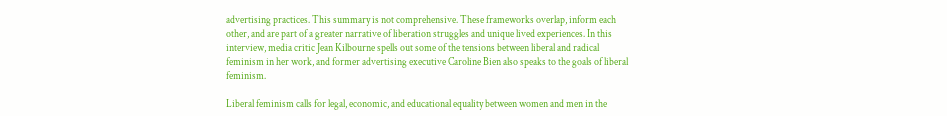advertising practices. This summary is not comprehensive. These frameworks overlap, inform each other, and are part of a greater narrative of liberation struggles and unique lived experiences. In this interview, media critic Jean Kilbourne spells out some of the tensions between liberal and radical feminism in her work, and former advertising executive Caroline Bien also speaks to the goals of liberal feminism.

Liberal feminism calls for legal, economic, and educational equality between women and men in the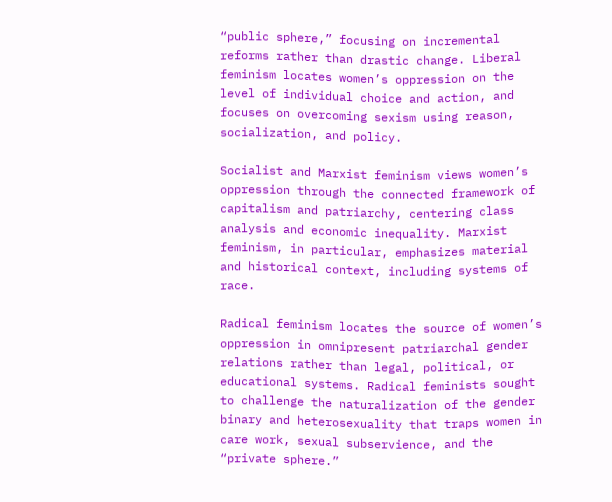“public sphere,” focusing on incremental reforms rather than drastic change. Liberal feminism locates women’s oppression on the level of individual choice and action, and focuses on overcoming sexism using reason, socialization, and policy.

Socialist and Marxist feminism views women’s oppression through the connected framework of capitalism and patriarchy, centering class analysis and economic inequality. Marxist feminism, in particular, emphasizes material and historical context, including systems of race.

Radical feminism locates the source of women’s oppression in omnipresent patriarchal gender relations rather than legal, political, or educational systems. Radical feminists sought to challenge the naturalization of the gender binary and heterosexuality that traps women in care work, sexual subservience, and the “private sphere.”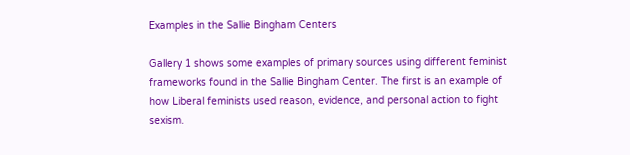Examples in the Sallie Bingham Centers

Gallery 1 shows some examples of primary sources using different feminist frameworks found in the Sallie Bingham Center. The first is an example of how Liberal feminists used reason, evidence, and personal action to fight sexism.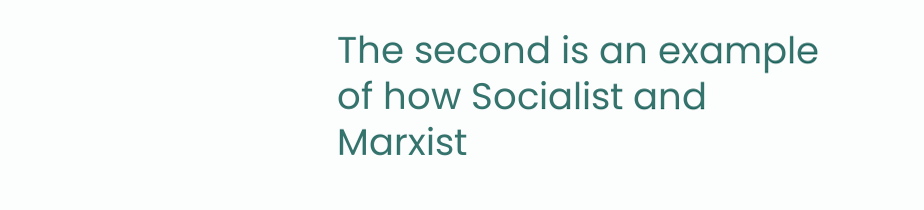The second is an example of how Socialist and Marxist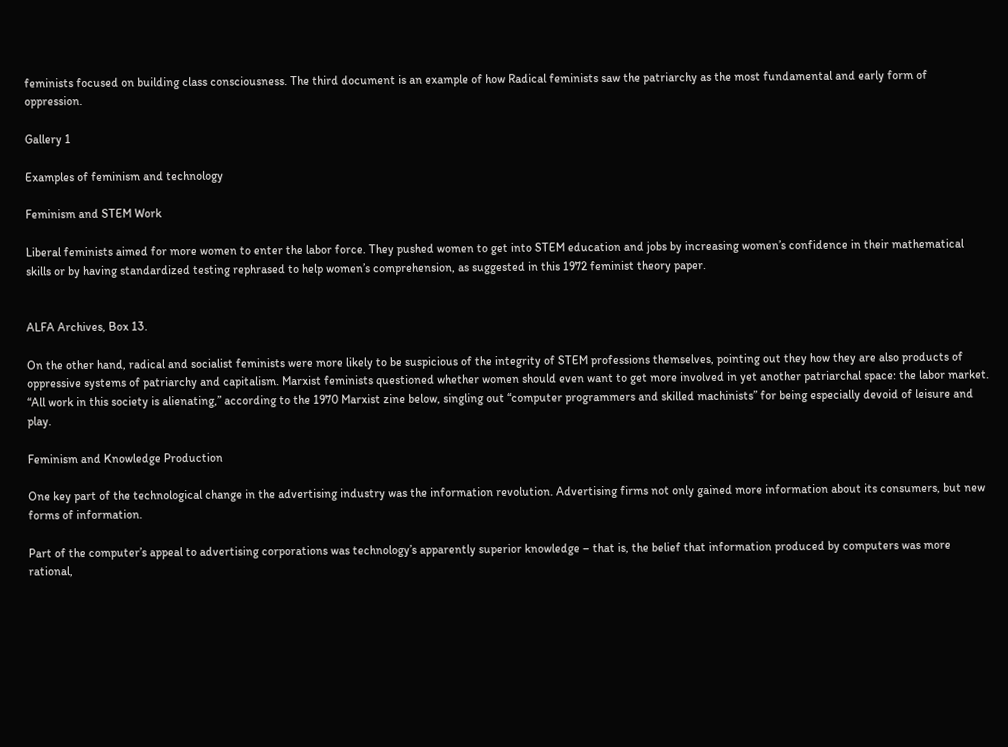feminists focused on building class consciousness. The third document is an example of how Radical feminists saw the patriarchy as the most fundamental and early form of oppression.

Gallery 1

Examples of feminism and technology

Feminism and STEM Work

Liberal feminists aimed for more women to enter the labor force. They pushed women to get into STEM education and jobs by increasing women’s confidence in their mathematical skills or by having standardized testing rephrased to help women’s comprehension, as suggested in this 1972 feminist theory paper.


ALFA Archives, Box 13.

On the other hand, radical and socialist feminists were more likely to be suspicious of the integrity of STEM professions themselves, pointing out they how they are also products of oppressive systems of patriarchy and capitalism. Marxist feminists questioned whether women should even want to get more involved in yet another patriarchal space: the labor market. “All work in this society is alienating,” according to the 1970 Marxist zine below, singling out “computer programmers and skilled machinists” for being especially devoid of leisure and play.

Feminism and Knowledge Production

One key part of the technological change in the advertising industry was the information revolution. Advertising firms not only gained more information about its consumers, but new forms of information.

Part of the computer’s appeal to advertising corporations was technology’s apparently superior knowledge – that is, the belief that information produced by computers was more rational,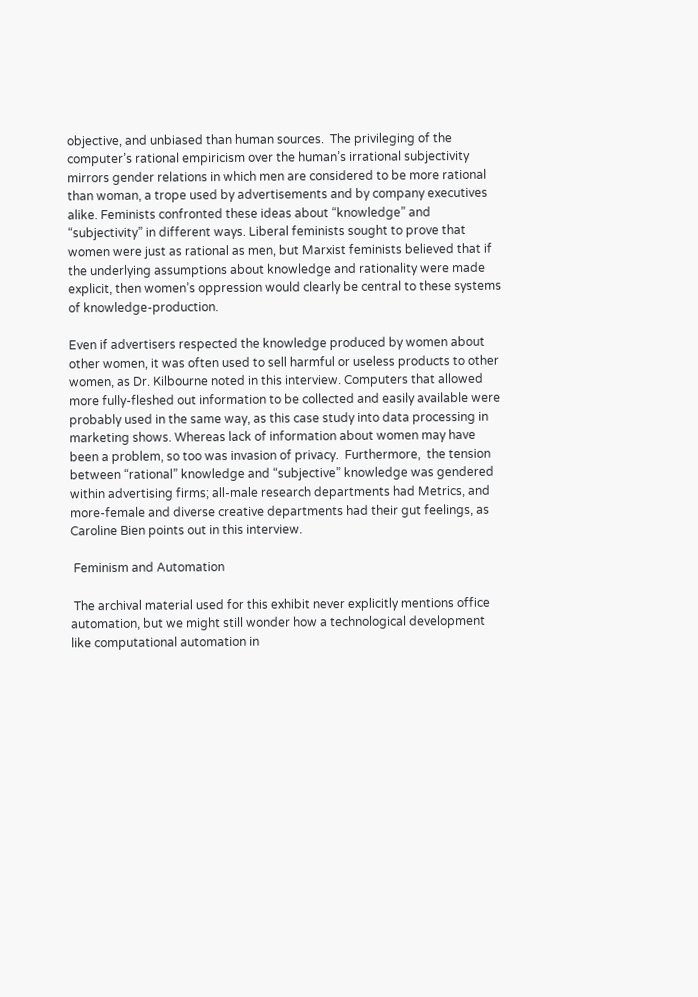objective, and unbiased than human sources.  The privileging of the computer’s rational empiricism over the human’s irrational subjectivity mirrors gender relations in which men are considered to be more rational than woman, a trope used by advertisements and by company executives alike. Feminists confronted these ideas about “knowledge” and “subjectivity” in different ways. Liberal feminists sought to prove that women were just as rational as men, but Marxist feminists believed that if the underlying assumptions about knowledge and rationality were made explicit, then women’s oppression would clearly be central to these systems of knowledge-production.

Even if advertisers respected the knowledge produced by women about other women, it was often used to sell harmful or useless products to other women, as Dr. Kilbourne noted in this interview. Computers that allowed more fully-fleshed out information to be collected and easily available were probably used in the same way, as this case study into data processing in marketing shows. Whereas lack of information about women may have been a problem, so too was invasion of privacy.  Furthermore,  the tension between “rational” knowledge and “subjective” knowledge was gendered within advertising firms; all-male research departments had Metrics, and more-female and diverse creative departments had their gut feelings, as Caroline Bien points out in this interview.

 Feminism and Automation

 The archival material used for this exhibit never explicitly mentions office automation, but we might still wonder how a technological development like computational automation in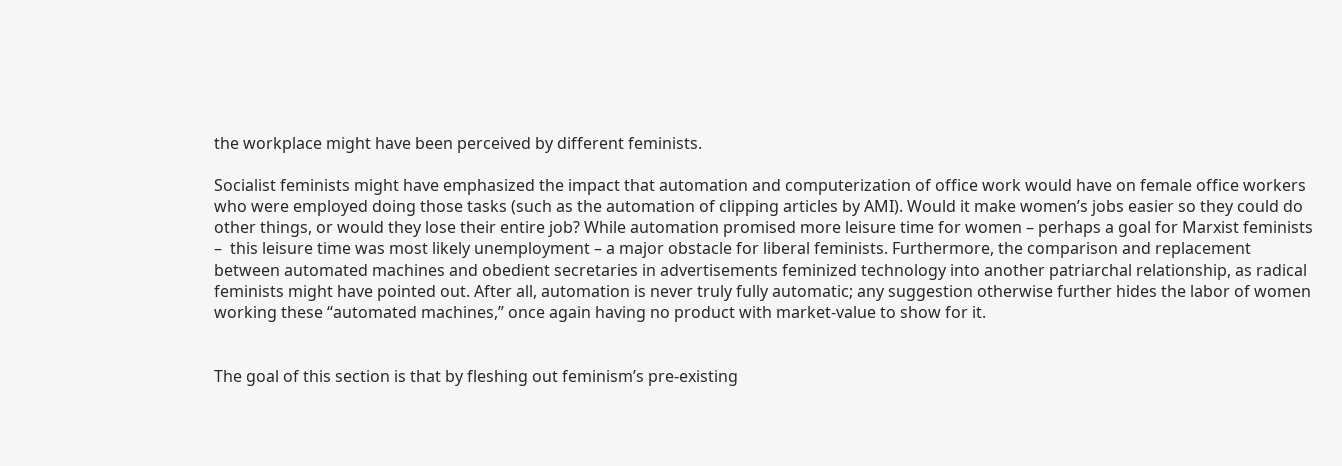the workplace might have been perceived by different feminists.

Socialist feminists might have emphasized the impact that automation and computerization of office work would have on female office workers who were employed doing those tasks (such as the automation of clipping articles by AMI). Would it make women’s jobs easier so they could do other things, or would they lose their entire job? While automation promised more leisure time for women – perhaps a goal for Marxist feminists –  this leisure time was most likely unemployment – a major obstacle for liberal feminists. Furthermore, the comparison and replacement between automated machines and obedient secretaries in advertisements feminized technology into another patriarchal relationship, as radical feminists might have pointed out. After all, automation is never truly fully automatic; any suggestion otherwise further hides the labor of women working these “automated machines,” once again having no product with market-value to show for it.


The goal of this section is that by fleshing out feminism’s pre-existing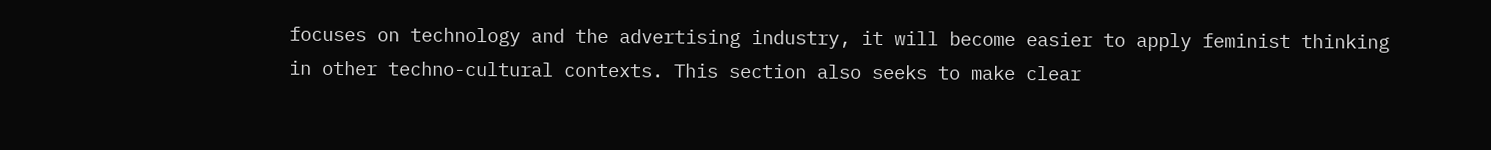focuses on technology and the advertising industry, it will become easier to apply feminist thinking in other techno-cultural contexts. This section also seeks to make clear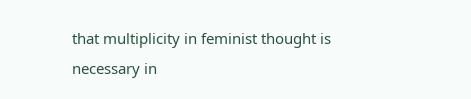that multiplicity in feminist thought is necessary in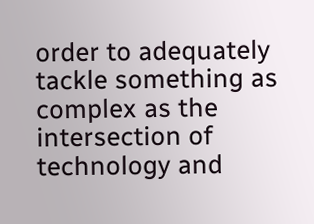order to adequately tackle something as complex as the intersection of technology and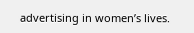advertising in women’s lives.